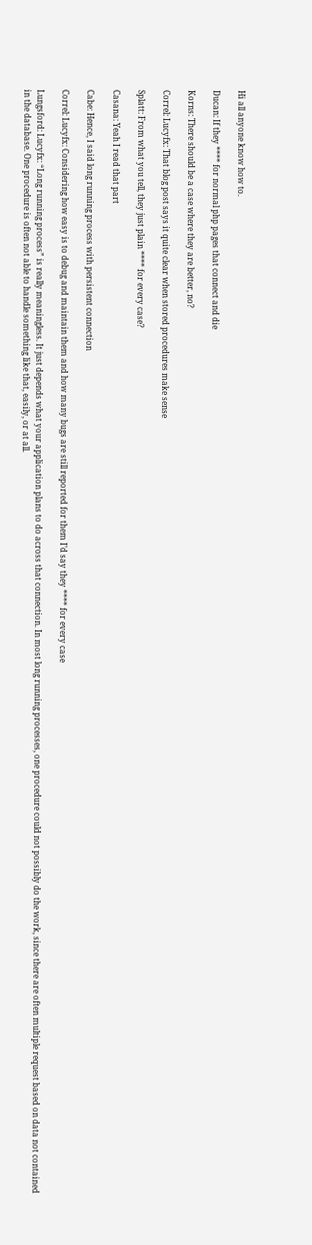Hi all anyone know how to.

Ducan: If they **** for normal php pages that connect and die

Korns: There should be a case where they are better, no?

Correl: Lucyfx: That blog post says it quite clear when stored procedures make sense

Splatt: From what you tell, they just plain **** for every case?

Casana: Yeah I read that part

Cabe: Hence, I said long running process with persistent connection

Correl: Lucyfx: Considering how easy is to debug and maintain them and how many bugs are still reported for them I’d say they **** for every case

Lungsford: Lucyfx: “Long running process” is really meaningless. It just depends what your application plans to do across that connection. In most long running processes, one procedure could not possibly do the work, since there are often multiple request based on data not contained in the database. One procedure is often not able to handle something like that, easily, or at all.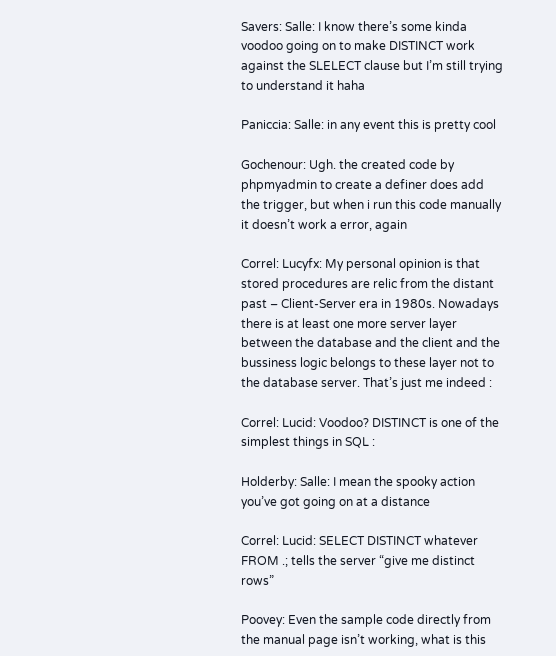Savers: Salle: I know there’s some kinda voodoo going on to make DISTINCT work against the SLELECT clause but I’m still trying to understand it haha

Paniccia: Salle: in any event this is pretty cool

Gochenour: Ugh. the created code by phpmyadmin to create a definer does add the trigger, but when i run this code manually it doesn’t work a error, again

Correl: Lucyfx: My personal opinion is that stored procedures are relic from the distant past – Client-Server era in 1980s. Nowadays there is at least one more server layer between the database and the client and the bussiness logic belongs to these layer not to the database server. That’s just me indeed :

Correl: Lucid: Voodoo? DISTINCT is one of the simplest things in SQL :

Holderby: Salle: I mean the spooky action you’ve got going on at a distance

Correl: Lucid: SELECT DISTINCT whatever FROM .; tells the server “give me distinct rows”

Poovey: Even the sample code directly from the manual page isn’t working, what is this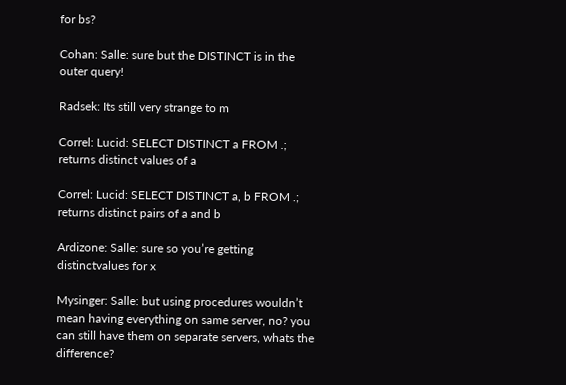for bs?

Cohan: Salle: sure but the DISTINCT is in the outer query!

Radsek: Its still very strange to m

Correl: Lucid: SELECT DISTINCT a FROM .; returns distinct values of a

Correl: Lucid: SELECT DISTINCT a, b FROM .; returns distinct pairs of a and b

Ardizone: Salle: sure so you’re getting distinctvalues for x

Mysinger: Salle: but using procedures wouldn’t mean having everything on same server, no? you can still have them on separate servers, whats the difference?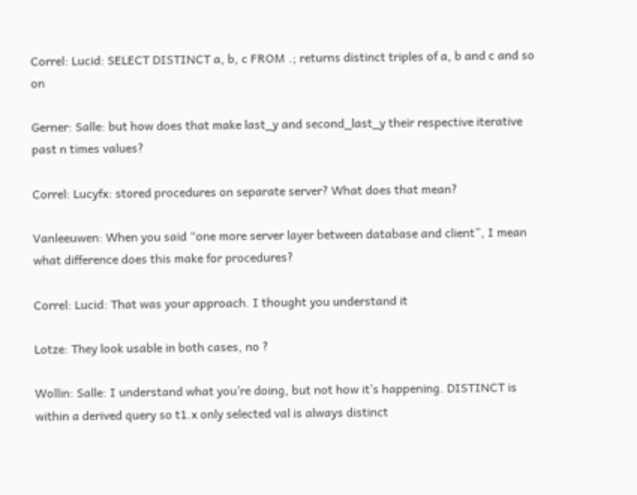Correl: Lucid: SELECT DISTINCT a, b, c FROM .; returns distinct triples of a, b and c and so on

Gerner: Salle: but how does that make last_y and second_last_y their respective iterative past n times values?

Correl: Lucyfx: stored procedures on separate server? What does that mean?

Vanleeuwen: When you said “one more server layer between database and client”, I mean what difference does this make for procedures?

Correl: Lucid: That was your approach. I thought you understand it

Lotze: They look usable in both cases, no ?

Wollin: Salle: I understand what you’re doing, but not how it’s happening. DISTINCT is within a derived query so t1.x only selected val is always distinct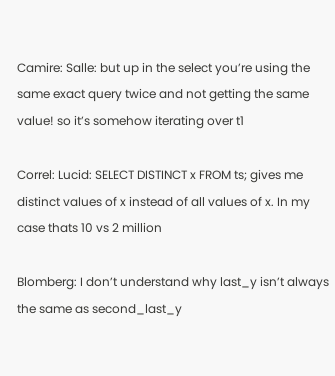Camire: Salle: but up in the select you’re using the same exact query twice and not getting the same value! so it’s somehow iterating over t1

Correl: Lucid: SELECT DISTINCT x FROM ts; gives me distinct values of x instead of all values of x. In my case thats 10 vs 2 million

Blomberg: I don’t understand why last_y isn’t always the same as second_last_y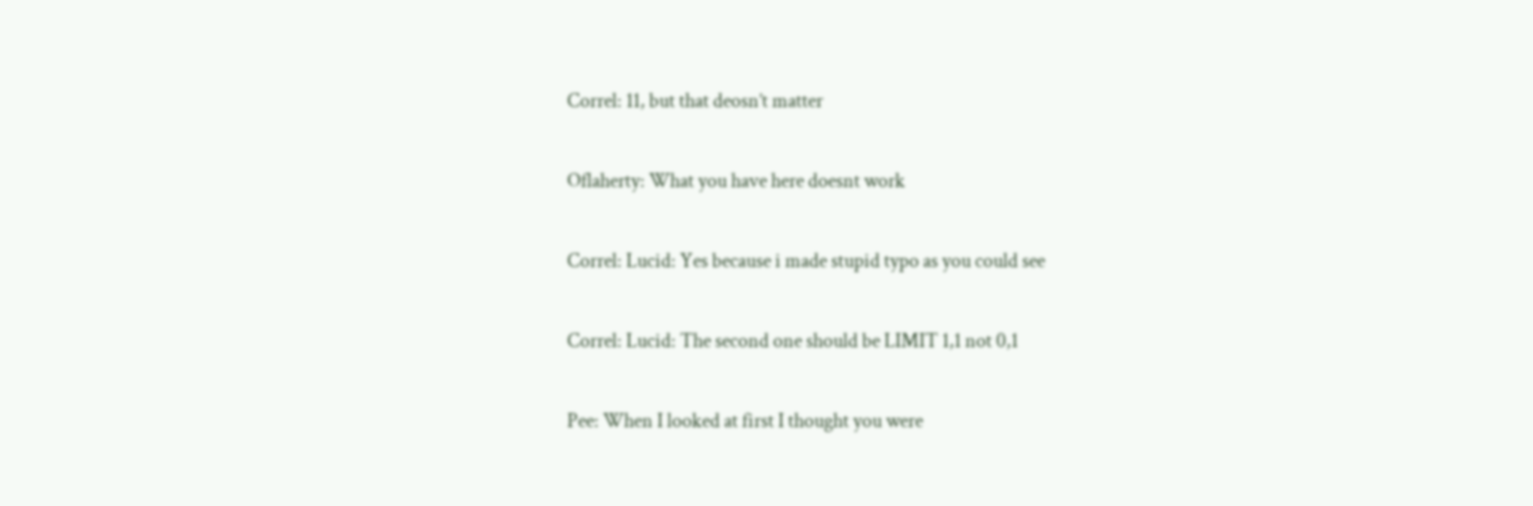Correl: 11, but that deosn’t matter

Oflaherty: What you have here doesnt work

Correl: Lucid: Yes because i made stupid typo as you could see

Correl: Lucid: The second one should be LIMIT 1,1 not 0,1

Pee: When I looked at first I thought you were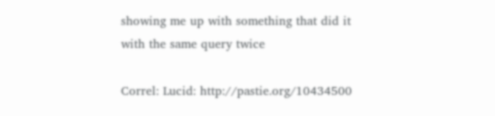showing me up with something that did it with the same query twice

Correl: Lucid: http://pastie.org/10434500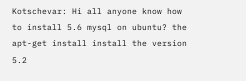Kotschevar: Hi all anyone know how to install 5.6 mysql on ubuntu? the apt-get install install the version 5.2